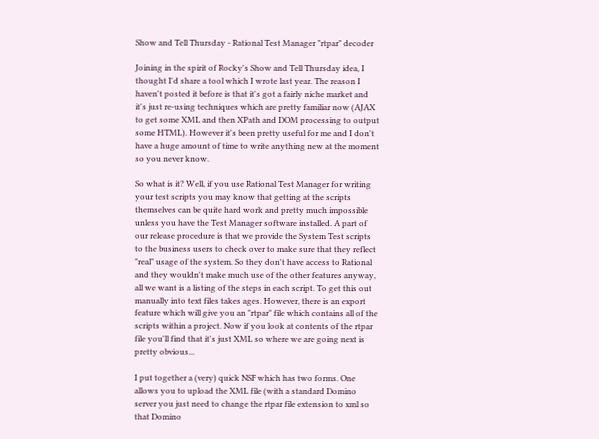Show and Tell Thursday - Rational Test Manager "rtpar" decoder

Joining in the spirit of Rocky's Show and Tell Thursday idea, I thought I'd share a tool which I wrote last year. The reason I haven't posted it before is that it's got a fairly niche market and it's just re-using techniques which are pretty familiar now (AJAX to get some XML and then XPath and DOM processing to output some HTML). However it's been pretty useful for me and I don't have a huge amount of time to write anything new at the moment so you never know.

So what is it? Well, if you use Rational Test Manager for writing your test scripts you may know that getting at the scripts themselves can be quite hard work and pretty much impossible unless you have the Test Manager software installed. A part of our release procedure is that we provide the System Test scripts to the business users to check over to make sure that they reflect "real" usage of the system. So they don't have access to Rational and they wouldn't make much use of the other features anyway, all we want is a listing of the steps in each script. To get this out manually into text files takes ages. However, there is an export feature which will give you an "rtpar" file which contains all of the scripts within a project. Now if you look at contents of the rtpar file you'll find that it's just XML so where we are going next is pretty obvious...

I put together a (very) quick NSF which has two forms. One allows you to upload the XML file (with a standard Domino server you just need to change the rtpar file extension to xml so that Domino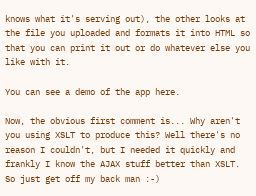knows what it's serving out), the other looks at the file you uploaded and formats it into HTML so that you can print it out or do whatever else you like with it.

You can see a demo of the app here.

Now, the obvious first comment is... Why aren't you using XSLT to produce this? Well there's no reason I couldn't, but I needed it quickly and frankly I know the AJAX stuff better than XSLT. So just get off my back man :-)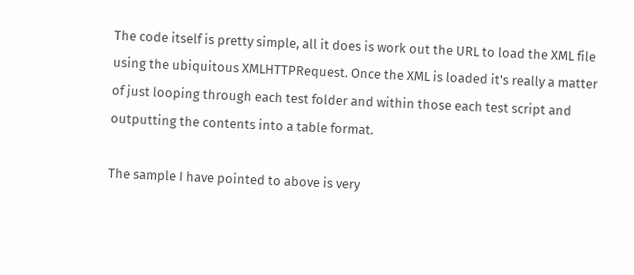The code itself is pretty simple, all it does is work out the URL to load the XML file using the ubiquitous XMLHTTPRequest. Once the XML is loaded it's really a matter of just looping through each test folder and within those each test script and outputting the contents into a table format.

The sample I have pointed to above is very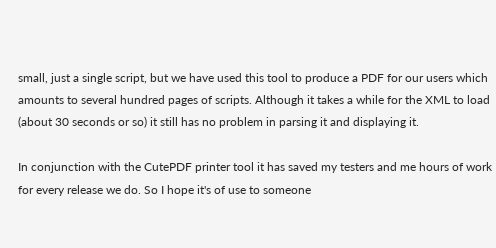small, just a single script, but we have used this tool to produce a PDF for our users which amounts to several hundred pages of scripts. Although it takes a while for the XML to load (about 30 seconds or so) it still has no problem in parsing it and displaying it.

In conjunction with the CutePDF printer tool it has saved my testers and me hours of work for every release we do. So I hope it's of use to someone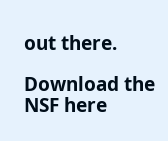out there.

Download the NSF here